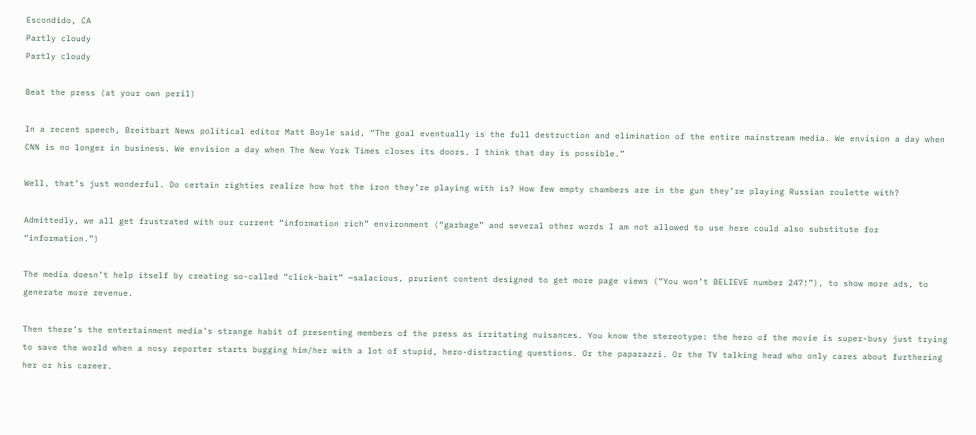Escondido, CA
Partly cloudy
Partly cloudy

Beat the press (at your own peril)

In a recent speech, Breitbart News political editor Matt Boyle said, “The goal eventually is the full destruction and elimination of the entire mainstream media. We envision a day when CNN is no longer in business. We envision a day when The New York Times closes its doors. I think that day is possible.”

Well, that’s just wonderful. Do certain righties realize how hot the iron they’re playing with is? How few empty chambers are in the gun they’re playing Russian roulette with?

Admittedly, we all get frustrated with our current “information rich” environment (“garbage” and several other words I am not allowed to use here could also substitute for “information.”)

The media doesn’t help itself by creating so-called “click-bait” —salacious, prurient content designed to get more page views (“You won’t BELIEVE number 247!”), to show more ads, to generate more revenue.

Then there’s the entertainment media’s strange habit of presenting members of the press as irritating nuisances. You know the stereotype: the hero of the movie is super-busy just trying to save the world when a nosy reporter starts bugging him/her with a lot of stupid, hero-distracting questions. Or the paparazzi. Or the TV talking head who only cares about furthering her or his career.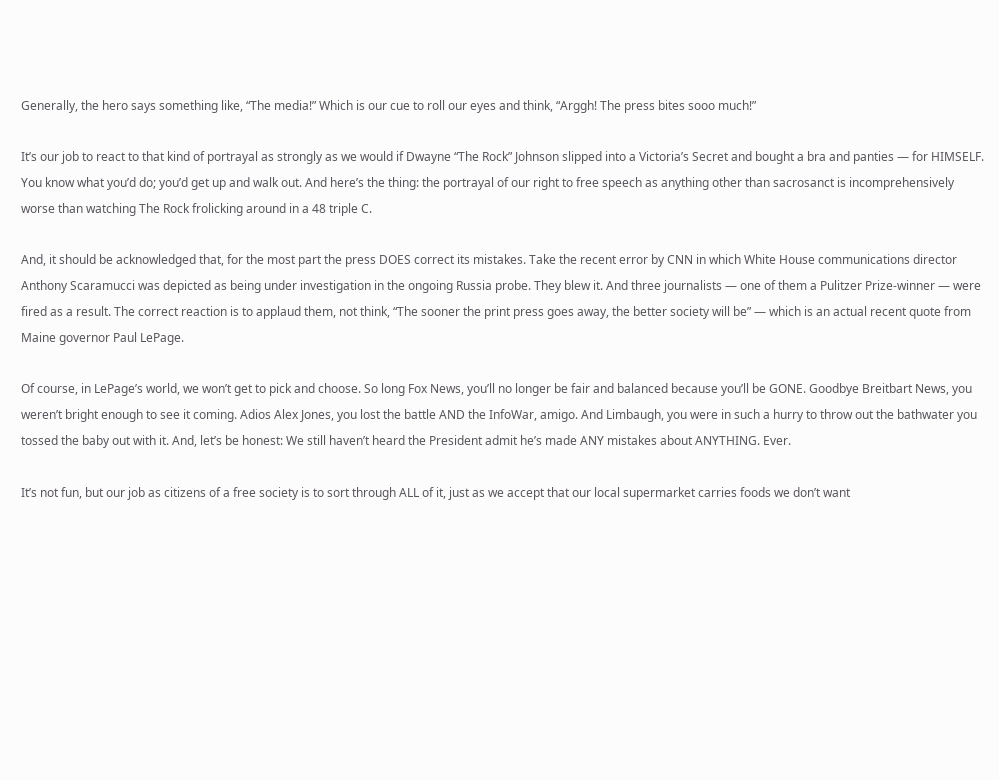Generally, the hero says something like, “The media!” Which is our cue to roll our eyes and think, “Arggh! The press bites sooo much!”

It’s our job to react to that kind of portrayal as strongly as we would if Dwayne “The Rock” Johnson slipped into a Victoria’s Secret and bought a bra and panties — for HIMSELF. You know what you’d do; you’d get up and walk out. And here’s the thing: the portrayal of our right to free speech as anything other than sacrosanct is incomprehensively worse than watching The Rock frolicking around in a 48 triple C.

And, it should be acknowledged that, for the most part the press DOES correct its mistakes. Take the recent error by CNN in which White House communications director Anthony Scaramucci was depicted as being under investigation in the ongoing Russia probe. They blew it. And three journalists — one of them a Pulitzer Prize-winner — were fired as a result. The correct reaction is to applaud them, not think, “The sooner the print press goes away, the better society will be” — which is an actual recent quote from Maine governor Paul LePage.

Of course, in LePage’s world, we won’t get to pick and choose. So long Fox News, you’ll no longer be fair and balanced because you’ll be GONE. Goodbye Breitbart News, you weren’t bright enough to see it coming. Adios Alex Jones, you lost the battle AND the InfoWar, amigo. And Limbaugh, you were in such a hurry to throw out the bathwater you tossed the baby out with it. And, let’s be honest: We still haven’t heard the President admit he’s made ANY mistakes about ANYTHING. Ever.

It’s not fun, but our job as citizens of a free society is to sort through ALL of it, just as we accept that our local supermarket carries foods we don’t want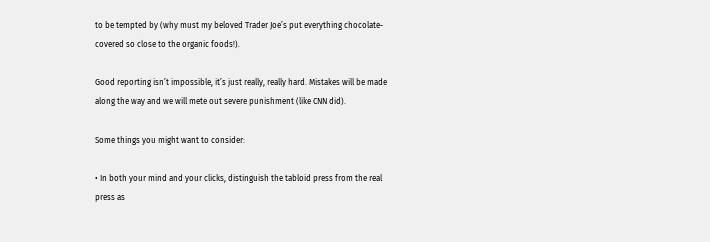to be tempted by (why must my beloved Trader Joe’s put everything chocolate-covered so close to the organic foods!).

Good reporting isn’t impossible, it’s just really, really hard. Mistakes will be made along the way and we will mete out severe punishment (like CNN did).

Some things you might want to consider:

• In both your mind and your clicks, distinguish the tabloid press from the real press as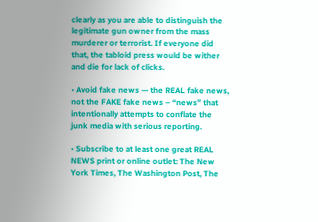clearly as you are able to distinguish the legitimate gun owner from the mass murderer or terrorist. If everyone did that, the tabloid press would be wither and die for lack of clicks.

• Avoid fake news — the REAL fake news, not the FAKE fake news – “news” that intentionally attempts to conflate the junk media with serious reporting.

• Subscribe to at least one great REAL NEWS print or online outlet: The New York Times, The Washington Post, The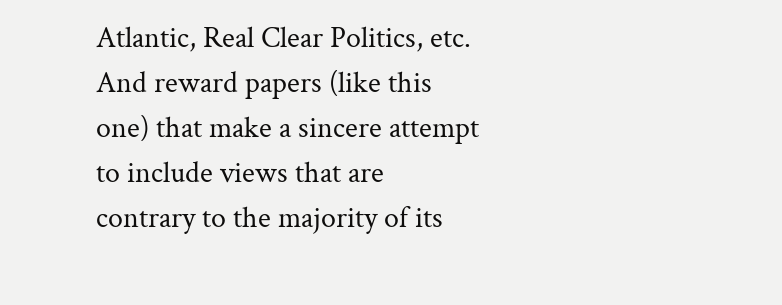Atlantic, Real Clear Politics, etc. And reward papers (like this one) that make a sincere attempt to include views that are contrary to the majority of its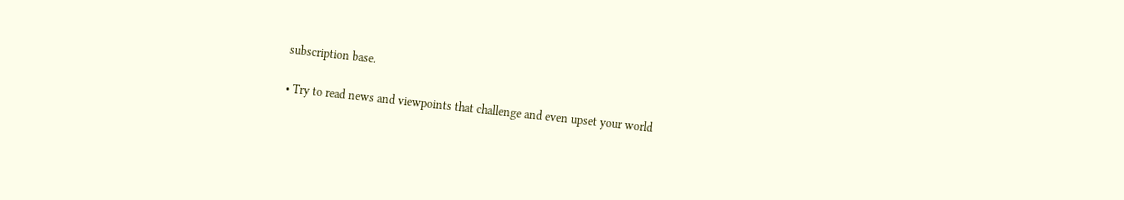subscription base.

• Try to read news and viewpoints that challenge and even upset your world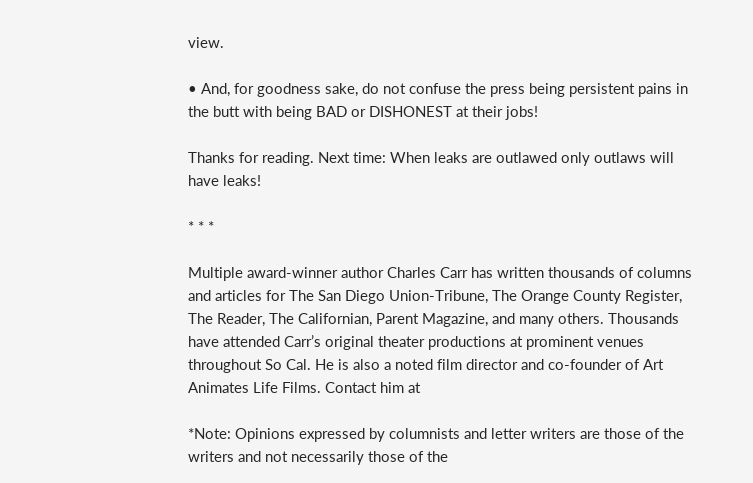view.

• And, for goodness sake, do not confuse the press being persistent pains in the butt with being BAD or DISHONEST at their jobs!

Thanks for reading. Next time: When leaks are outlawed only outlaws will have leaks!

* * *

Multiple award-winner author Charles Carr has written thousands of columns and articles for The San Diego Union-Tribune, The Orange County Register, The Reader, The Californian, Parent Magazine, and many others. Thousands have attended Carr’s original theater productions at prominent venues throughout So Cal. He is also a noted film director and co-founder of Art Animates Life Films. Contact him at

*Note: Opinions expressed by columnists and letter writers are those of the writers and not necessarily those of the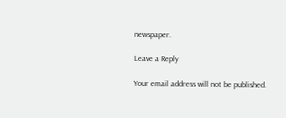newspaper.

Leave a Reply

Your email address will not be published.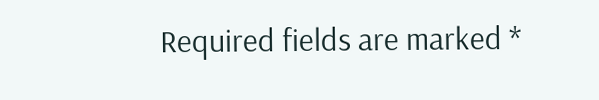Required fields are marked *